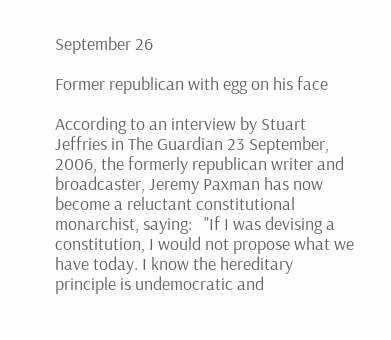September 26

Former republican with egg on his face

According to an interview by Stuart Jeffries in The Guardian 23 September, 2006, the formerly republican writer and broadcaster, Jeremy Paxman has now become a reluctant constitutional monarchist, saying:   "If I was devising a constitution, I would not propose what we have today. I know the hereditary principle is undemocratic and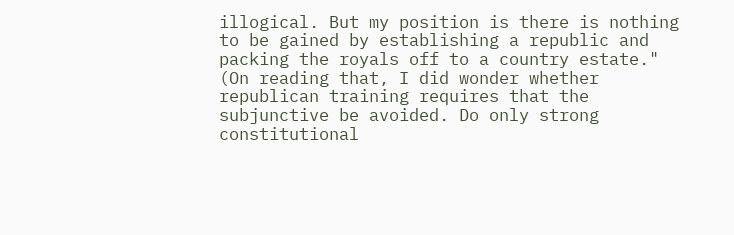illogical. But my position is there is nothing to be gained by establishing a republic and packing the royals off to a country estate."  (On reading that, I did wonder whether republican training requires that the subjunctive be avoided. Do only strong constitutional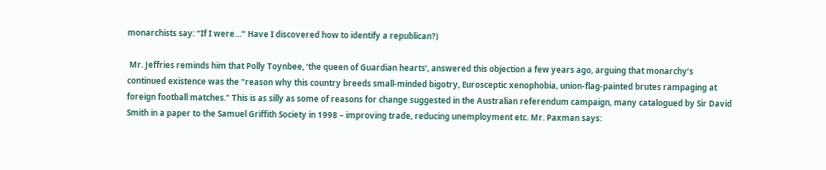monarchists say: “If I were…” Have I discovered how to identify a republican?)

 Mr. Jeffries reminds him that Polly Toynbee, ‘the queen of Guardian hearts’, answered this objection a few years ago, arguing that monarchy’s continued existence was the "reason why this country breeds small-minded bigotry, Eurosceptic xenophobia, union-flag-painted brutes rampaging at foreign football matches." This is as silly as some of reasons for change suggested in the Australian referendum campaign, many catalogued by Sir David Smith in a paper to the Samuel Griffith Society in 1998 – improving trade, reducing unemployment etc. Mr. Paxman says: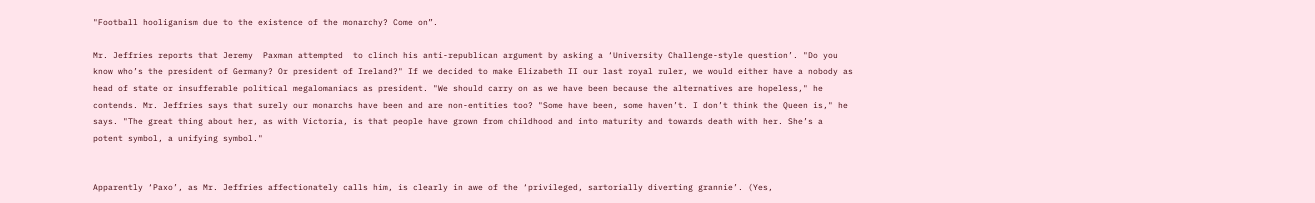"Football hooliganism due to the existence of the monarchy? Come on”.

Mr. Jeffries reports that Jeremy  Paxman attempted  to clinch his anti-republican argument by asking a ‘University Challenge-style question’. "Do you know who’s the president of Germany? Or president of Ireland?" If we decided to make Elizabeth II our last royal ruler, we would either have a nobody as head of state or insufferable political megalomaniacs as president. "We should carry on as we have been because the alternatives are hopeless," he contends. Mr. Jeffries says that surely our monarchs have been and are non-entities too? "Some have been, some haven’t. I don’t think the Queen is," he says. "The great thing about her, as with Victoria, is that people have grown from childhood and into maturity and towards death with her. She’s a potent symbol, a unifying symbol."


Apparently ‘Paxo’, as Mr. Jeffries affectionately calls him, is clearly in awe of the ‘privileged, sartorially diverting grannie’. (Yes,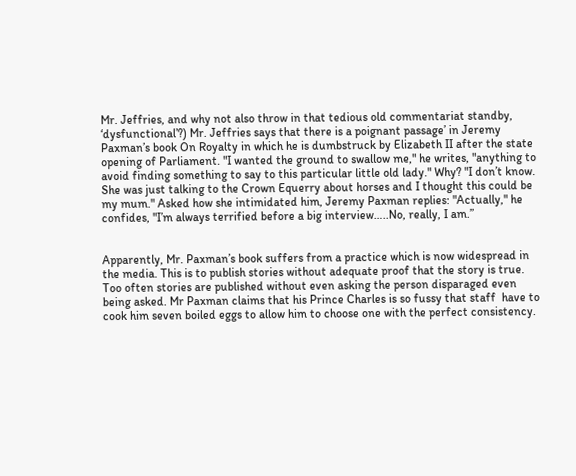Mr. Jeffries, and why not also throw in that tedious old commentariat standby, ‘dysfunctional’?) Mr. Jeffries says that there is a poignant passage’ in Jeremy Paxman’s book On Royalty in which he is dumbstruck by Elizabeth II after the state opening of Parliament. "I wanted the ground to swallow me," he writes, "anything to avoid finding something to say to this particular little old lady." Why? "I don’t know. She was just talking to the Crown Equerry about horses and I thought this could be my mum." Asked how she intimidated him, Jeremy Paxman replies: "Actually," he confides, "I’m always terrified before a big interview…..No, really, I am.”


Apparently, Mr. Paxman’s book suffers from a practice which is now widespread in the media. This is to publish stories without adequate proof that the story is true. Too often stories are published without even asking the person disparaged even being asked. Mr Paxman claims that his Prince Charles is so fussy that staff  have to cook him seven boiled eggs to allow him to choose one with the perfect consistency.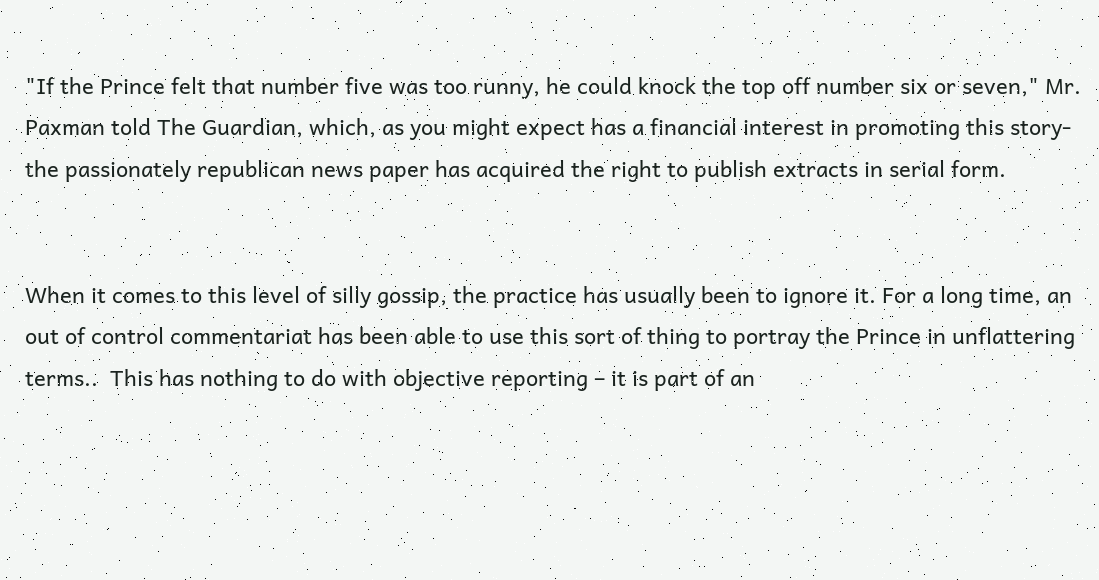"If the Prince felt that number five was too runny, he could knock the top off number six or seven," Mr. Paxman told The Guardian, which, as you might expect has a financial interest in promoting this story-the passionately republican news paper has acquired the right to publish extracts in serial form.


When it comes to this level of silly gossip, the practice has usually been to ignore it. For a long time, an out of control commentariat has been able to use this sort of thing to portray the Prince in unflattering terms..  This has nothing to do with objective reporting – it is part of an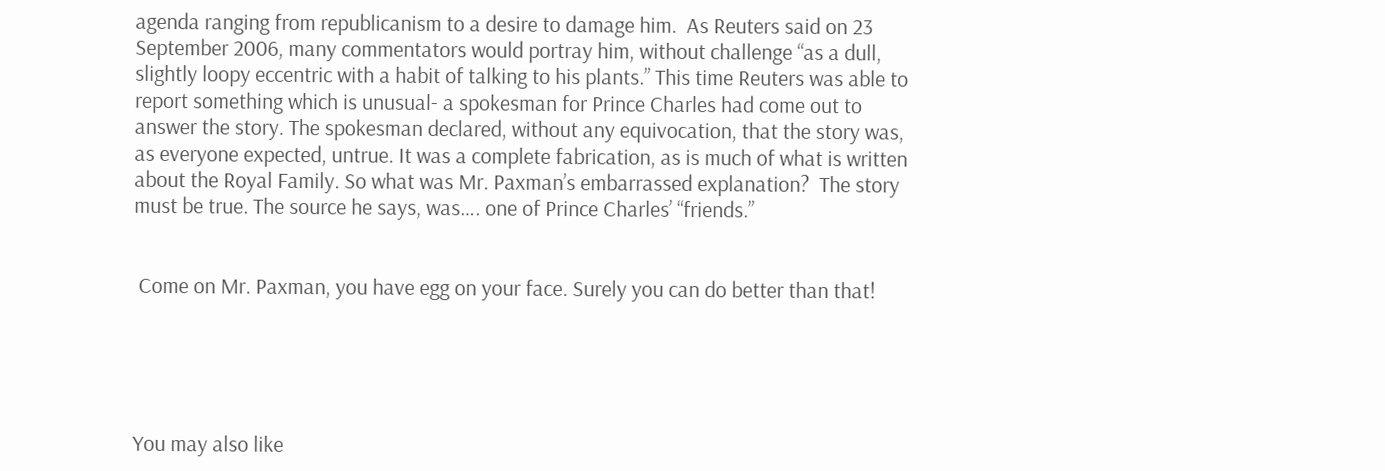agenda ranging from republicanism to a desire to damage him.  As Reuters said on 23 September 2006, many commentators would portray him, without challenge “as a dull, slightly loopy eccentric with a habit of talking to his plants.” This time Reuters was able to report something which is unusual- a spokesman for Prince Charles had come out to answer the story. The spokesman declared, without any equivocation, that the story was, as everyone expected, untrue. It was a complete fabrication, as is much of what is written about the Royal Family. So what was Mr. Paxman’s embarrassed explanation?  The story must be true. The source he says, was…. one of Prince Charles’ “friends.”


 Come on Mr. Paxman, you have egg on your face. Surely you can do better than that!





You may also like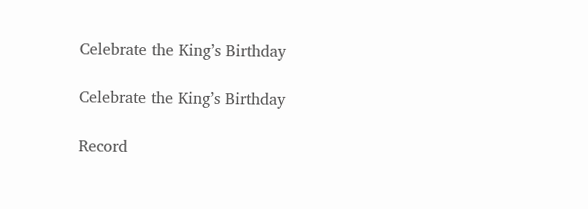Celebrate the King’s Birthday

Celebrate the King’s Birthday

Record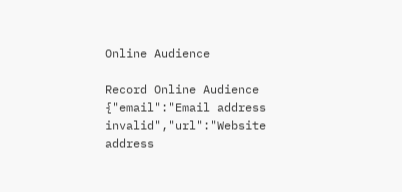Online Audience

Record Online Audience
{"email":"Email address invalid","url":"Website address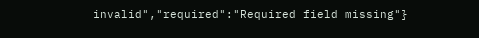invalid","required":"Required field missing"}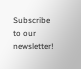Subscribe to our newsletter!